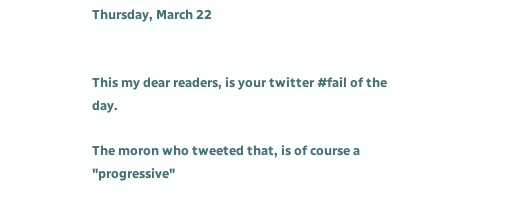Thursday, March 22


This my dear readers, is your twitter #fail of the day.

The moron who tweeted that, is of course a "progressive"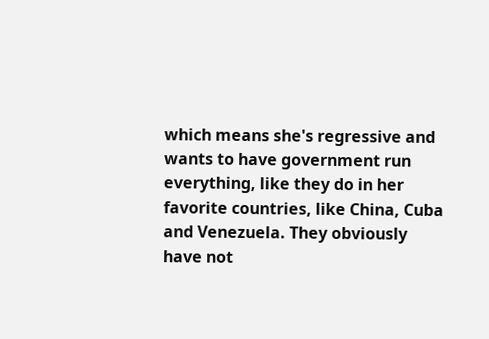which means she's regressive and wants to have government run everything, like they do in her favorite countries, like China, Cuba and Venezuela. They obviously have not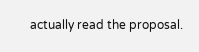actually read the proposal.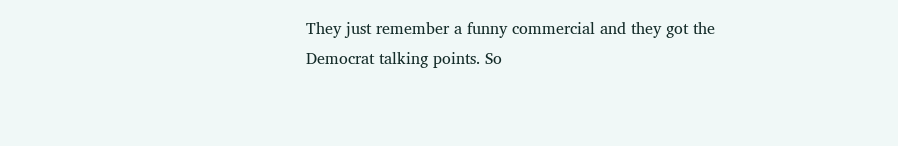They just remember a funny commercial and they got the Democrat talking points. So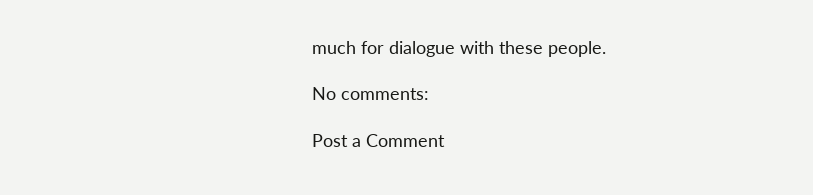much for dialogue with these people.

No comments:

Post a Comment